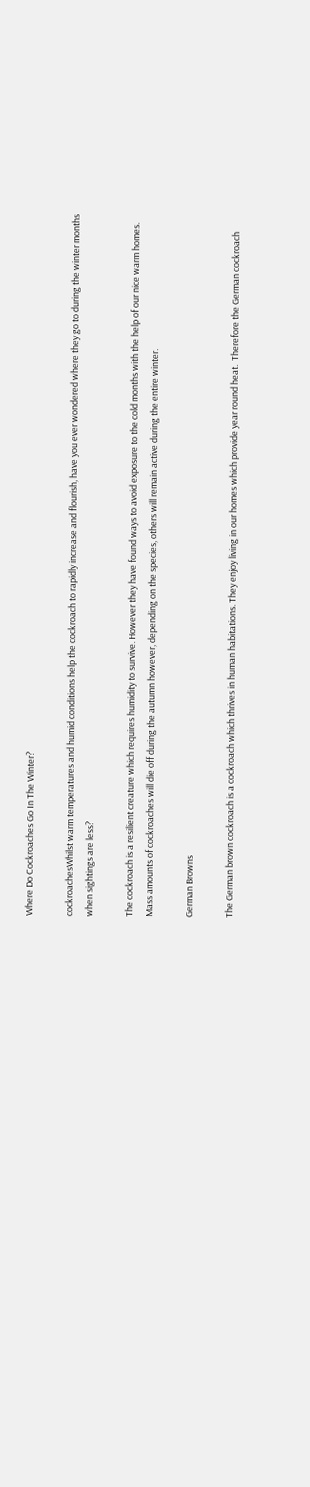Where Do Cockroaches Go In The Winter?

cockroachesWhilst warm temperatures and humid conditions help the cockroach to rapidly increase and flourish, have you ever wondered where they go to during the winter months when sightings are less?

The cockroach is a resilient creature which requires humidity to survive. However they have found ways to avoid exposure to the cold months with the help of our nice warm homes.  Mass amounts of cockroaches will die off during the autumn however, depending on the species, others will remain active during the entire winter.

German Browns

The German brown cockroach is a cockroach which thrives in human habitations. They enjoy living in our homes which provide year round heat.  Therefore the German cockroach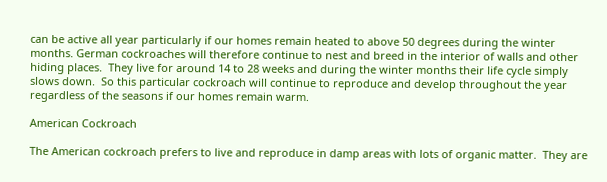can be active all year particularly if our homes remain heated to above 50 degrees during the winter months. German cockroaches will therefore continue to nest and breed in the interior of walls and other hiding places.  They live for around 14 to 28 weeks and during the winter months their life cycle simply slows down.  So this particular cockroach will continue to reproduce and develop throughout the year regardless of the seasons if our homes remain warm.

American Cockroach

The American cockroach prefers to live and reproduce in damp areas with lots of organic matter.  They are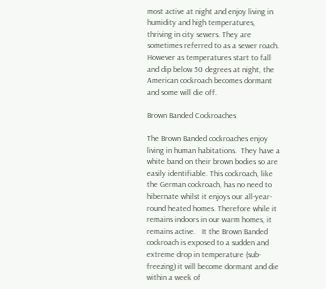most active at night and enjoy living in humidity and high temperatures, thriving in city sewers. They are sometimes referred to as a sewer roach. However as temperatures start to fall and dip below 50 degrees at night, the American cockroach becomes dormant and some will die off.

Brown Banded Cockroaches

The Brown Banded cockroaches enjoy living in human habitations.  They have a white band on their brown bodies so are easily identifiable. This cockroach, like the German cockroach, has no need to hibernate whilst it enjoys our all-year-round heated homes. Therefore while it remains indoors in our warm homes, it remains active.   It the Brown Banded cockroach is exposed to a sudden and extreme drop in temperature (sub-freezing) it will become dormant and die within a week of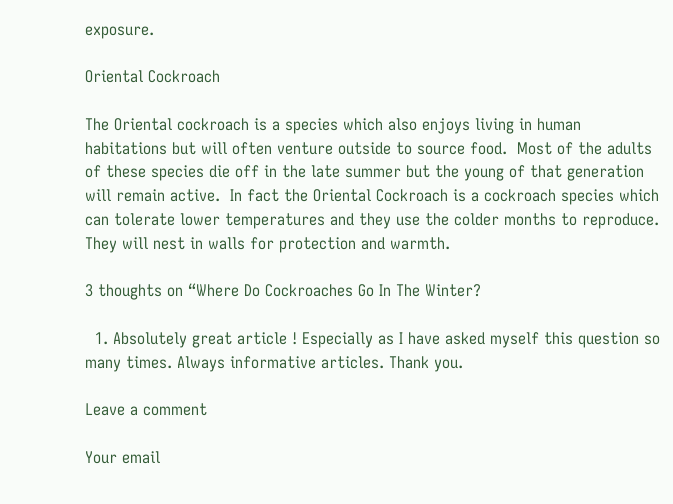exposure.

Oriental Cockroach

The Oriental cockroach is a species which also enjoys living in human habitations but will often venture outside to source food.  Most of the adults of these species die off in the late summer but the young of that generation will remain active.  In fact the Oriental Cockroach is a cockroach species which can tolerate lower temperatures and they use the colder months to reproduce.   They will nest in walls for protection and warmth.

3 thoughts on “Where Do Cockroaches Go In The Winter?

  1. Absolutely great article ! Especially as I have asked myself this question so many times. Always informative articles. Thank you.

Leave a comment

Your email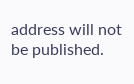address will not be published.